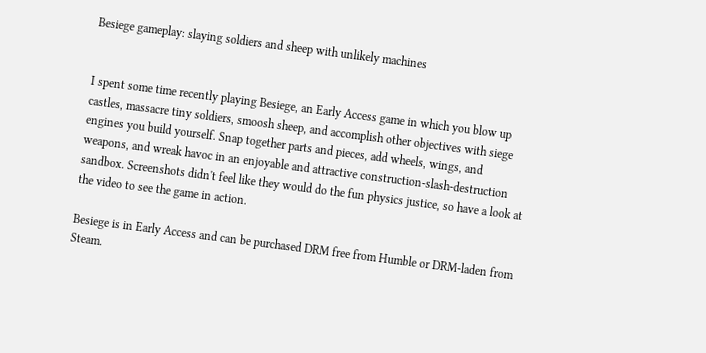Besiege gameplay: slaying soldiers and sheep with unlikely machines


I spent some time recently playing Besiege, an Early Access game in which you blow up castles, massacre tiny soldiers, smoosh sheep, and accomplish other objectives with siege engines you build yourself. Snap together parts and pieces, add wheels, wings, and weapons, and wreak havoc in an enjoyable and attractive construction-slash-destruction sandbox. Screenshots didn't feel like they would do the fun physics justice, so have a look at the video to see the game in action.

Besiege is in Early Access and can be purchased DRM free from Humble or DRM-laden from Steam.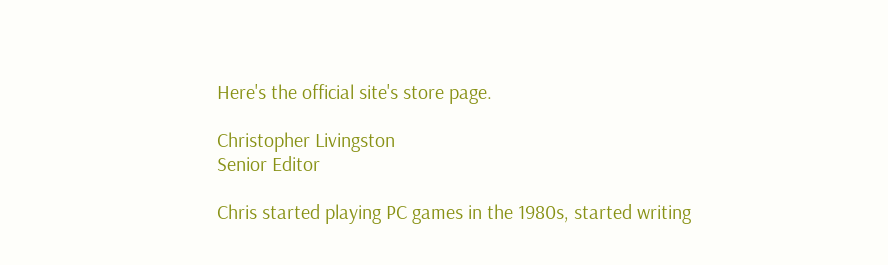Here's the official site's store page.

Christopher Livingston
Senior Editor

Chris started playing PC games in the 1980s, started writing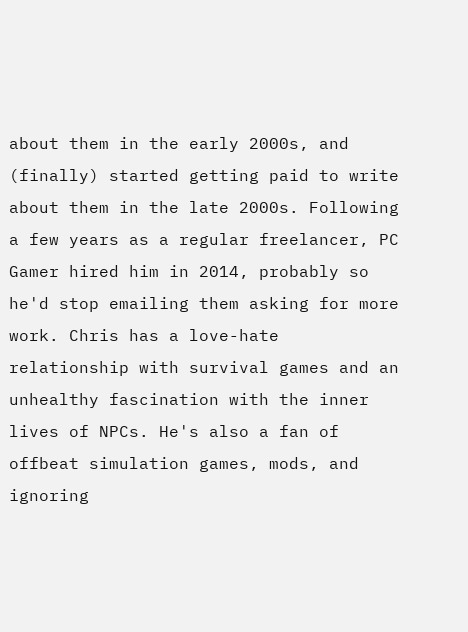about them in the early 2000s, and (finally) started getting paid to write about them in the late 2000s. Following a few years as a regular freelancer, PC Gamer hired him in 2014, probably so he'd stop emailing them asking for more work. Chris has a love-hate relationship with survival games and an unhealthy fascination with the inner lives of NPCs. He's also a fan of offbeat simulation games, mods, and ignoring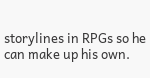storylines in RPGs so he can make up his own.